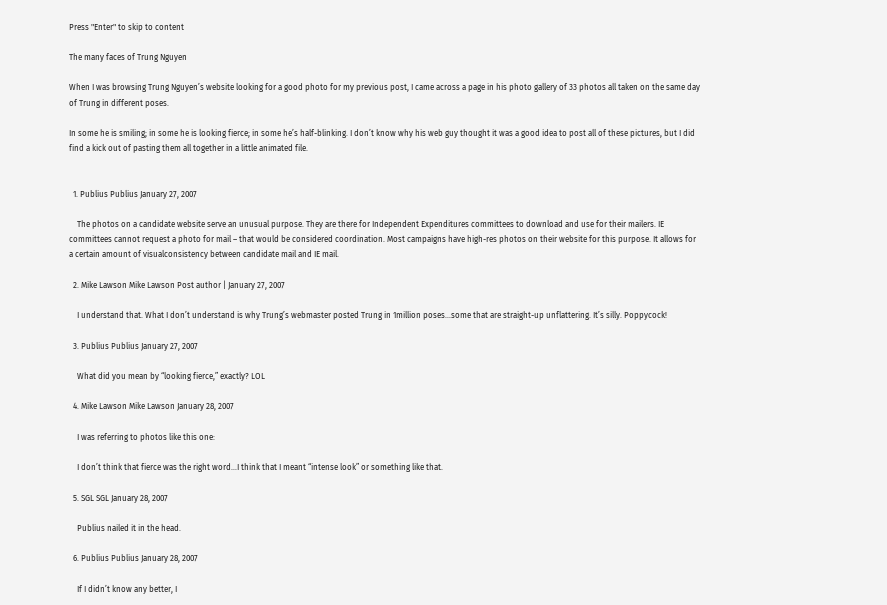Press "Enter" to skip to content

The many faces of Trung Nguyen

When I was browsing Trung Nguyen’s website looking for a good photo for my previous post, I came across a page in his photo gallery of 33 photos all taken on the same day of Trung in different poses.

In some he is smiling; in some he is looking fierce; in some he’s half-blinking. I don’t know why his web guy thought it was a good idea to post all of these pictures, but I did find a kick out of pasting them all together in a little animated file.


  1. Publius Publius January 27, 2007

    The photos on a candidate website serve an unusual purpose. They are there for Independent Expenditures committees to download and use for their mailers. IE committees cannot request a photo for mail – that would be considered coordination. Most campaigns have high-res photos on their website for this purpose. It allows for a certain amount of visualconsistency between candidate mail and IE mail.

  2. Mike Lawson Mike Lawson Post author | January 27, 2007

    I understand that. What I don’t understand is why Trung’s webmaster posted Trung in 1million poses…some that are straight-up unflattering. It’s silly. Poppycock!

  3. Publius Publius January 27, 2007

    What did you mean by “looking fierce,” exactly? LOL

  4. Mike Lawson Mike Lawson January 28, 2007

    I was referring to photos like this one:

    I don’t think that fierce was the right word…I think that I meant “intense look” or something like that.

  5. SGL SGL January 28, 2007

    Publius nailed it in the head.

  6. Publius Publius January 28, 2007

    If I didn’t know any better, I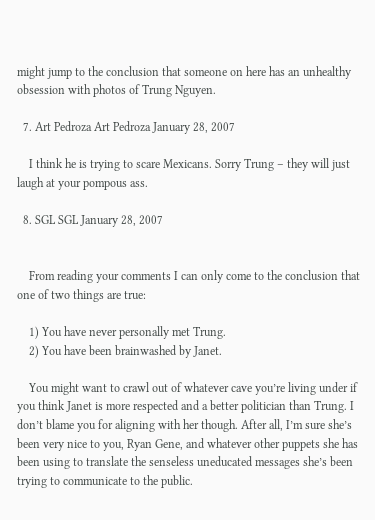might jump to the conclusion that someone on here has an unhealthy obsession with photos of Trung Nguyen.

  7. Art Pedroza Art Pedroza January 28, 2007

    I think he is trying to scare Mexicans. Sorry Trung – they will just laugh at your pompous ass.

  8. SGL SGL January 28, 2007


    From reading your comments I can only come to the conclusion that one of two things are true:

    1) You have never personally met Trung.
    2) You have been brainwashed by Janet.

    You might want to crawl out of whatever cave you’re living under if you think Janet is more respected and a better politician than Trung. I don’t blame you for aligning with her though. After all, I’m sure she’s been very nice to you, Ryan Gene, and whatever other puppets she has been using to translate the senseless uneducated messages she’s been trying to communicate to the public.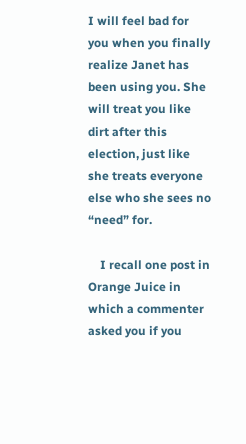I will feel bad for you when you finally realize Janet has been using you. She will treat you like dirt after this election, just like she treats everyone else who she sees no “need” for.

    I recall one post in Orange Juice in which a commenter asked you if you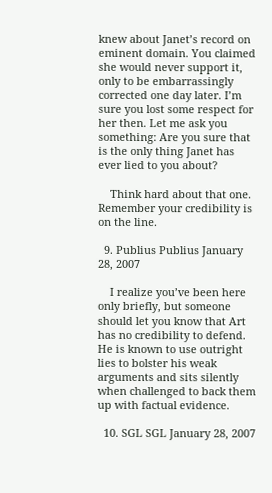knew about Janet’s record on eminent domain. You claimed she would never support it, only to be embarrassingly corrected one day later. I’m sure you lost some respect for her then. Let me ask you something: Are you sure that is the only thing Janet has ever lied to you about?

    Think hard about that one. Remember your credibility is on the line.

  9. Publius Publius January 28, 2007

    I realize you’ve been here only briefly, but someone should let you know that Art has no credibility to defend. He is known to use outright lies to bolster his weak arguments and sits silently when challenged to back them up with factual evidence.

  10. SGL SGL January 28, 2007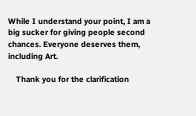While I understand your point, I am a big sucker for giving people second chances. Everyone deserves them, including Art.

    Thank you for the clarification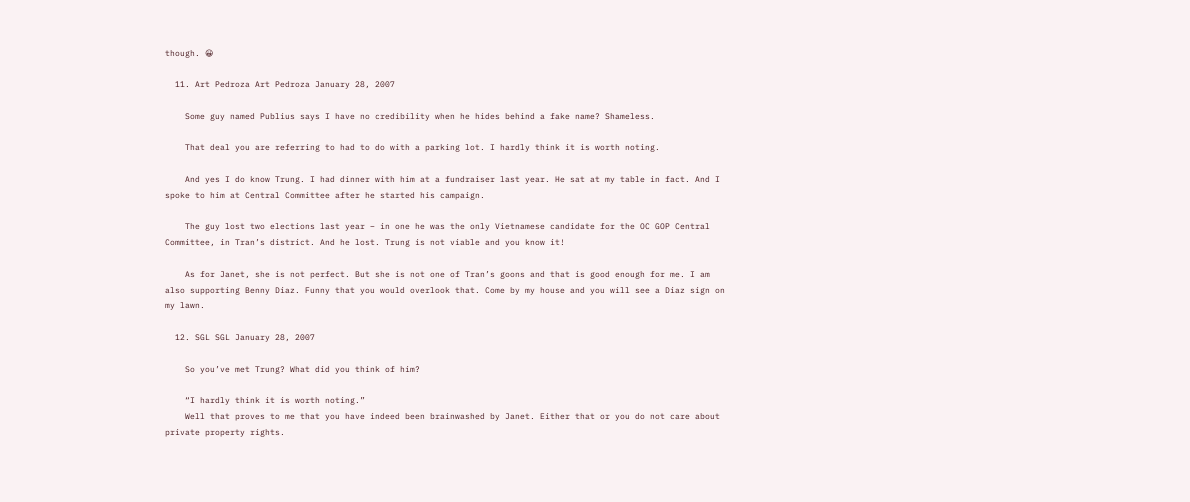though. 😀

  11. Art Pedroza Art Pedroza January 28, 2007

    Some guy named Publius says I have no credibility when he hides behind a fake name? Shameless.

    That deal you are referring to had to do with a parking lot. I hardly think it is worth noting.

    And yes I do know Trung. I had dinner with him at a fundraiser last year. He sat at my table in fact. And I spoke to him at Central Committee after he started his campaign.

    The guy lost two elections last year – in one he was the only Vietnamese candidate for the OC GOP Central Committee, in Tran’s district. And he lost. Trung is not viable and you know it!

    As for Janet, she is not perfect. But she is not one of Tran’s goons and that is good enough for me. I am also supporting Benny Diaz. Funny that you would overlook that. Come by my house and you will see a Diaz sign on my lawn.

  12. SGL SGL January 28, 2007

    So you’ve met Trung? What did you think of him?

    “I hardly think it is worth noting.”
    Well that proves to me that you have indeed been brainwashed by Janet. Either that or you do not care about private property rights.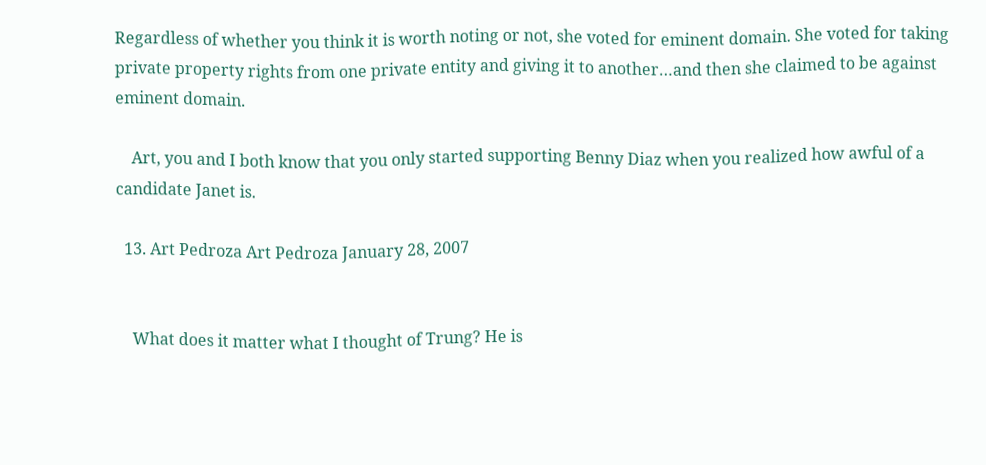Regardless of whether you think it is worth noting or not, she voted for eminent domain. She voted for taking private property rights from one private entity and giving it to another…and then she claimed to be against eminent domain.

    Art, you and I both know that you only started supporting Benny Diaz when you realized how awful of a candidate Janet is.

  13. Art Pedroza Art Pedroza January 28, 2007


    What does it matter what I thought of Trung? He is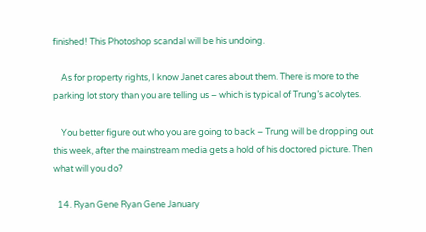finished! This Photoshop scandal will be his undoing.

    As for property rights, I know Janet cares about them. There is more to the parking lot story than you are telling us – which is typical of Trung’s acolytes.

    You better figure out who you are going to back – Trung will be dropping out this week, after the mainstream media gets a hold of his doctored picture. Then what will you do?

  14. Ryan Gene Ryan Gene January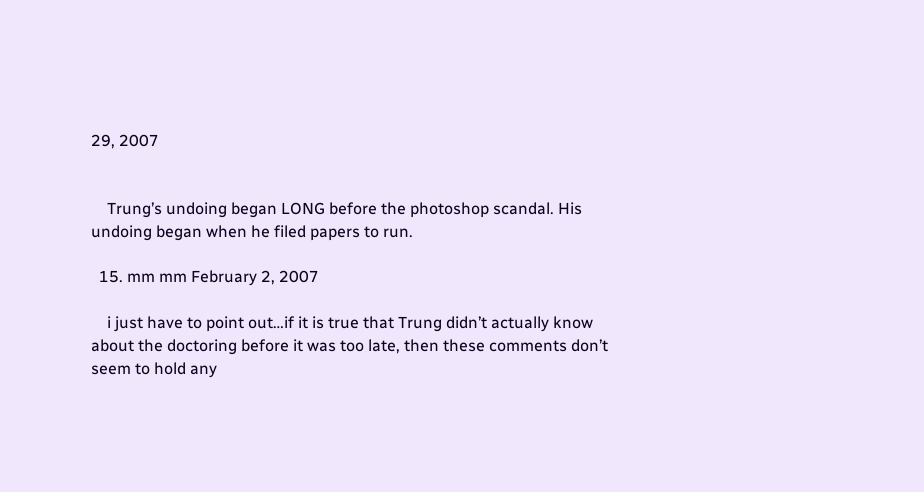29, 2007


    Trung’s undoing began LONG before the photoshop scandal. His undoing began when he filed papers to run.

  15. mm mm February 2, 2007

    i just have to point out…if it is true that Trung didn’t actually know about the doctoring before it was too late, then these comments don’t seem to hold any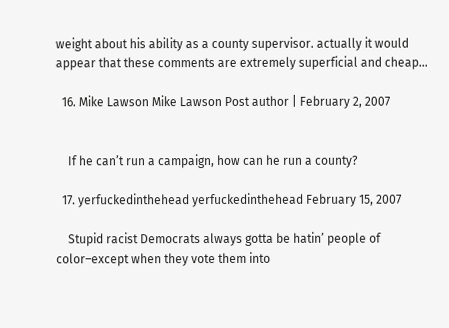weight about his ability as a county supervisor. actually it would appear that these comments are extremely superficial and cheap…

  16. Mike Lawson Mike Lawson Post author | February 2, 2007


    If he can’t run a campaign, how can he run a county?

  17. yerfuckedinthehead yerfuckedinthehead February 15, 2007

    Stupid racist Democrats always gotta be hatin’ people of color–except when they vote them into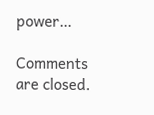power…

Comments are closed.